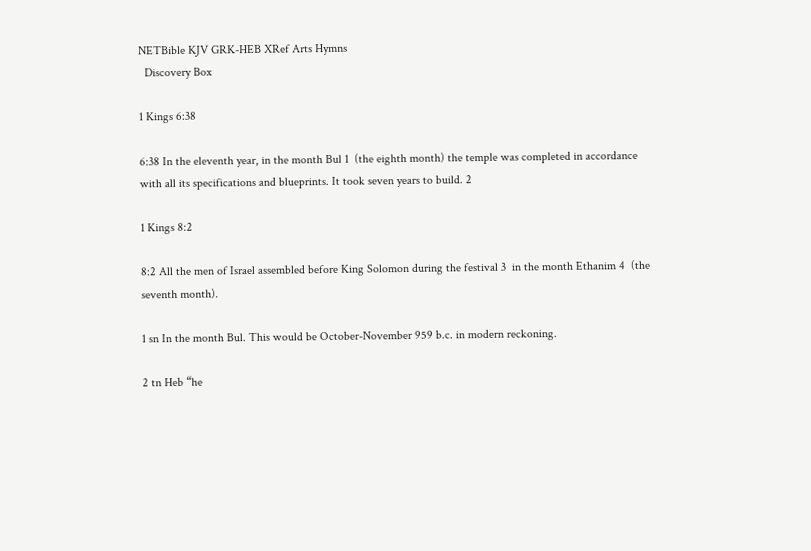NETBible KJV GRK-HEB XRef Arts Hymns
  Discovery Box

1 Kings 6:38

6:38 In the eleventh year, in the month Bul 1  (the eighth month) the temple was completed in accordance with all its specifications and blueprints. It took seven years to build. 2

1 Kings 8:2

8:2 All the men of Israel assembled before King Solomon during the festival 3  in the month Ethanim 4  (the seventh month).

1 sn In the month Bul. This would be October-November 959 b.c. in modern reckoning.

2 tn Heb “he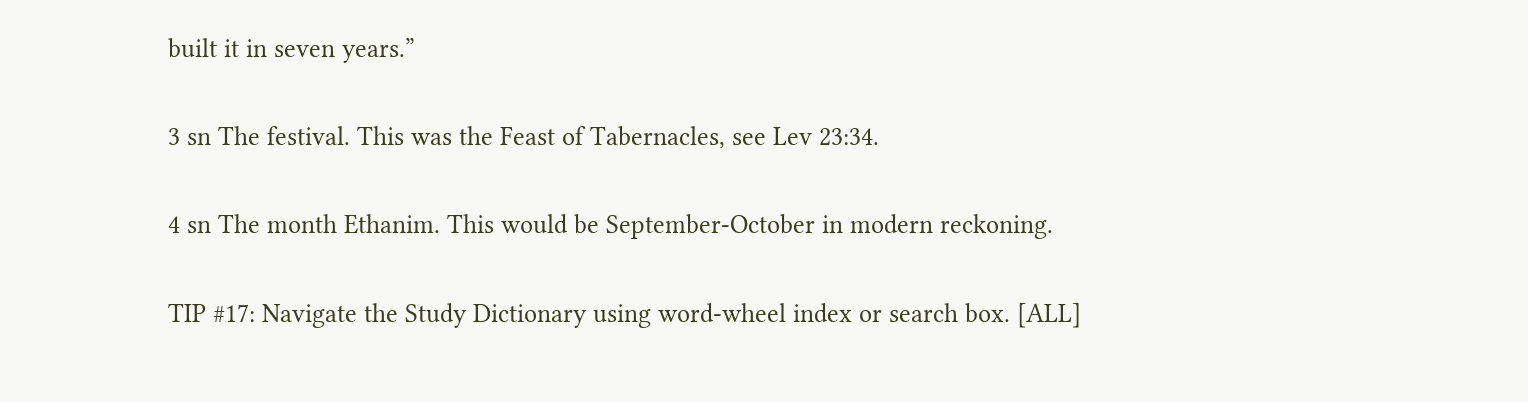built it in seven years.”

3 sn The festival. This was the Feast of Tabernacles, see Lev 23:34.

4 sn The month Ethanim. This would be September-October in modern reckoning.

TIP #17: Navigate the Study Dictionary using word-wheel index or search box. [ALL]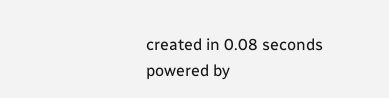created in 0.08 seconds
powered by